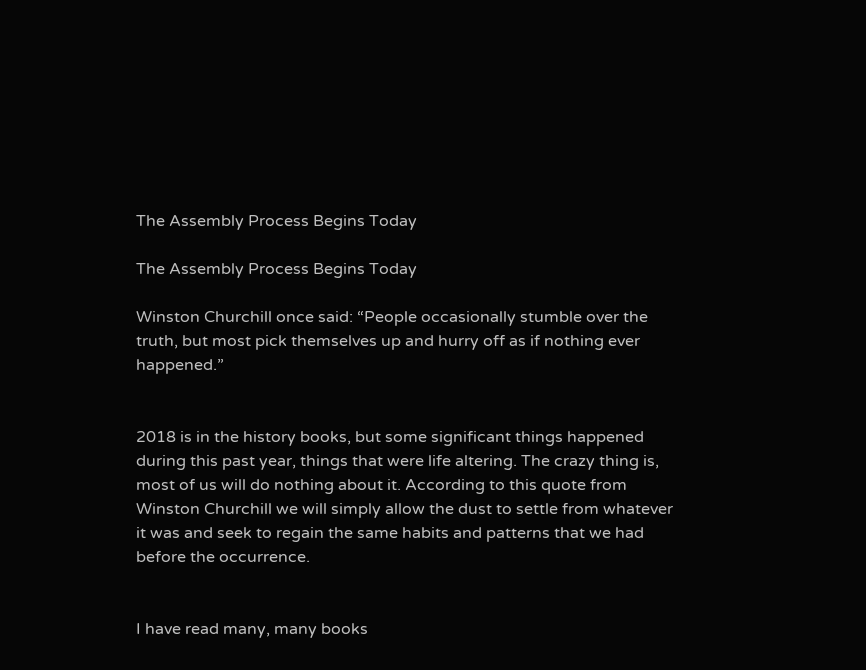The Assembly Process Begins Today

The Assembly Process Begins Today

Winston Churchill once said: “People occasionally stumble over the truth, but most pick themselves up and hurry off as if nothing ever happened.”


2018 is in the history books, but some significant things happened during this past year, things that were life altering. The crazy thing is, most of us will do nothing about it. According to this quote from Winston Churchill we will simply allow the dust to settle from whatever it was and seek to regain the same habits and patterns that we had before the occurrence.


I have read many, many books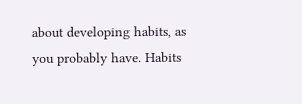about developing habits, as you probably have. Habits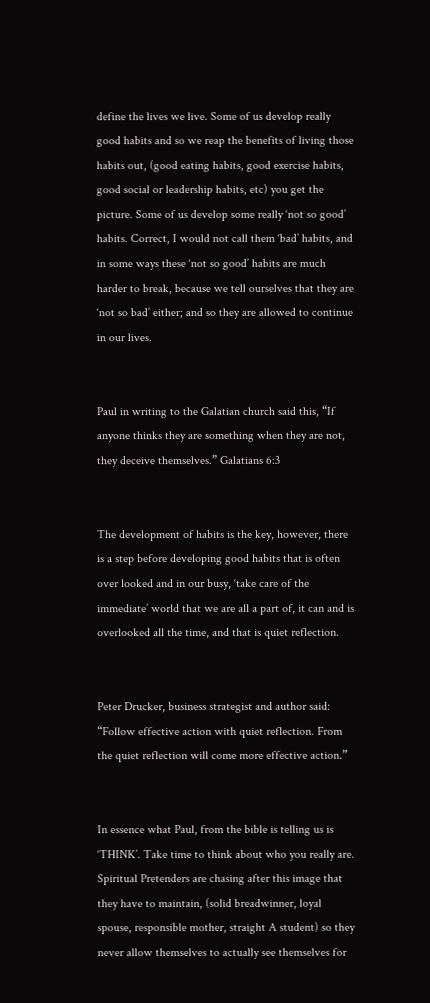define the lives we live. Some of us develop really good habits and so we reap the benefits of living those habits out, (good eating habits, good exercise habits, good social or leadership habits, etc) you get the picture. Some of us develop some really ‘not so good’ habits. Correct, I would not call them ‘bad’ habits, and in some ways these ‘not so good’ habits are much harder to break, because we tell ourselves that they are ‘not so bad’ either; and so they are allowed to continue in our lives.


Paul in writing to the Galatian church said this, “If anyone thinks they are something when they are not, they deceive themselves.” Galatians 6:3


The development of habits is the key, however, there is a step before developing good habits that is often over looked and in our busy, ‘take care of the immediate’ world that we are all a part of, it can and is overlooked all the time, and that is quiet reflection.


Peter Drucker, business strategist and author said: “Follow effective action with quiet reflection. From the quiet reflection will come more effective action.”


In essence what Paul, from the bible is telling us is ‘THINK’. Take time to think about who you really are. Spiritual Pretenders are chasing after this image that they have to maintain, (solid breadwinner, loyal spouse, responsible mother, straight A student) so they never allow themselves to actually see themselves for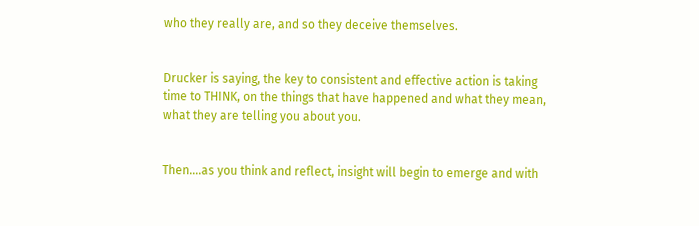who they really are, and so they deceive themselves.


Drucker is saying, the key to consistent and effective action is taking time to THINK, on the things that have happened and what they mean, what they are telling you about you.


Then….as you think and reflect, insight will begin to emerge and with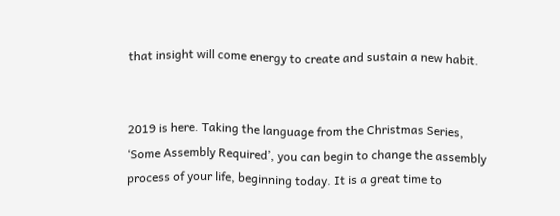that insight will come energy to create and sustain a new habit.


2019 is here. Taking the language from the Christmas Series, ‘Some Assembly Required’, you can begin to change the assembly process of your life, beginning today. It is a great time to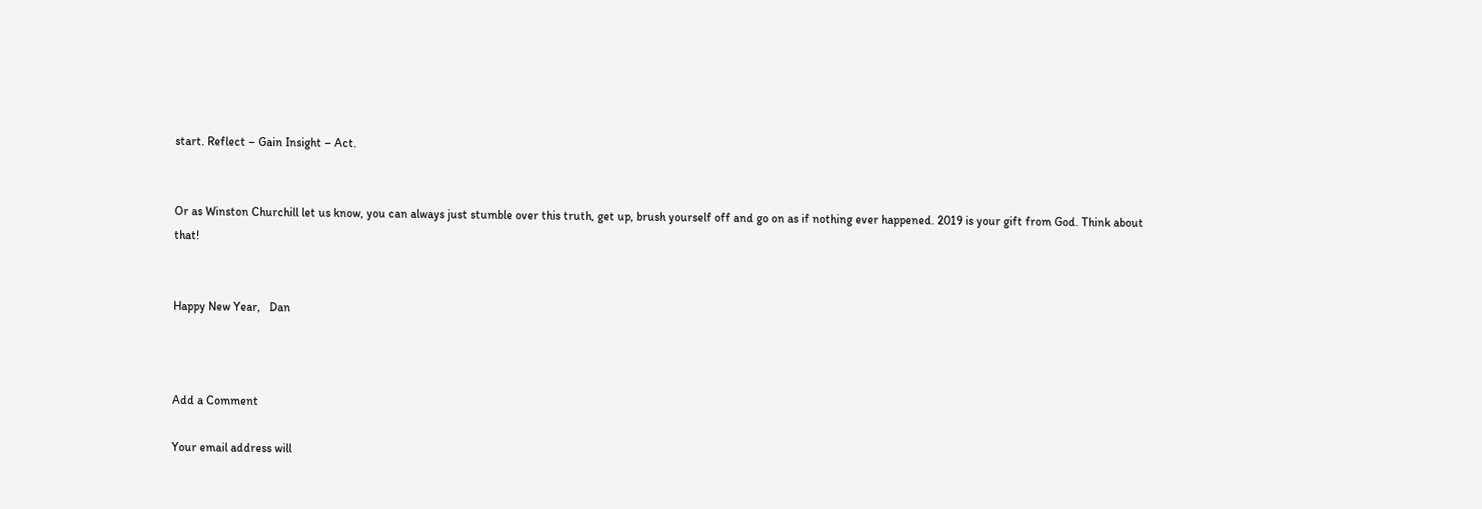start. Reflect – Gain Insight – Act.


Or as Winston Churchill let us know, you can always just stumble over this truth, get up, brush yourself off and go on as if nothing ever happened. 2019 is your gift from God. Think about that!


Happy New Year,   Dan



Add a Comment

Your email address will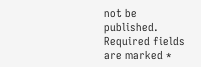not be published. Required fields are marked *